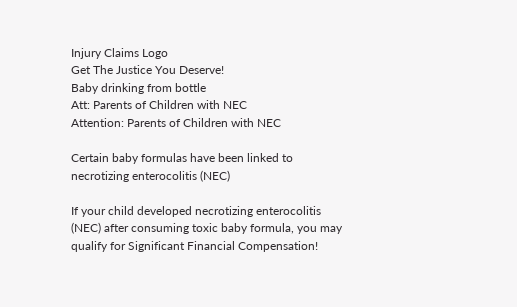Injury Claims Logo
Get The Justice You Deserve!
Baby drinking from bottle
Att: Parents of Children with NEC
Attention: Parents of Children with NEC

Certain baby formulas have been linked to necrotizing enterocolitis (NEC)

If your child developed necrotizing enterocolitis (NEC) after consuming toxic baby formula, you may qualify for Significant Financial Compensation!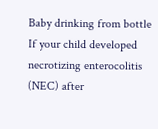Baby drinking from bottle
If your child developed necrotizing enterocolitis (NEC) after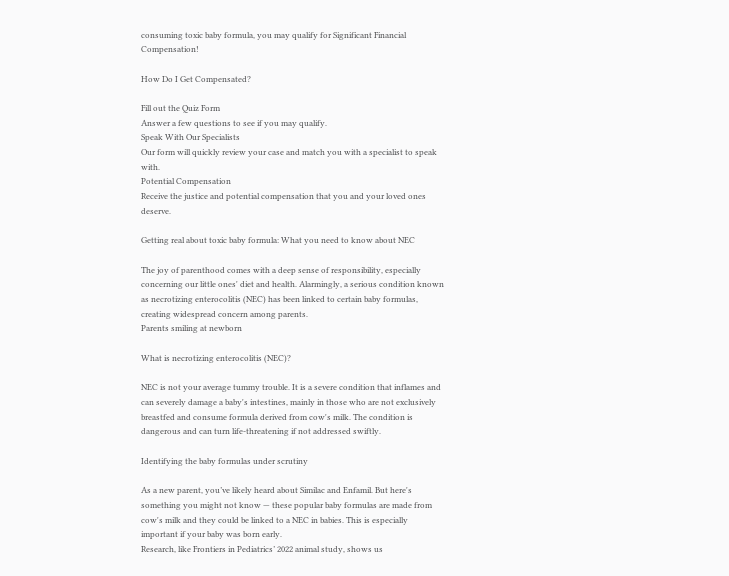consuming toxic baby formula, you may qualify for Significant Financial Compensation!

How Do I Get Compensated?

Fill out the Quiz Form
Answer a few questions to see if you may qualify.
Speak With Our Specialists
Our form will quickly review your case and match you with a specialist to speak with.
Potential Compensation
Receive the justice and potential compensation that you and your loved ones deserve.

Getting real about toxic baby formula: What you need to know about NEC

The joy of parenthood comes with a deep sense of responsibility, especially concerning our little ones' diet and health. Alarmingly, a serious condition known as necrotizing enterocolitis (NEC) has been linked to certain baby formulas, creating widespread concern among parents.
Parents smiling at newborn

What is necrotizing enterocolitis (NEC)?

NEC is not your average tummy trouble. It is a severe condition that inflames and can severely damage a baby's intestines, mainly in those who are not exclusively breastfed and consume formula derived from cow's milk. The condition is dangerous and can turn life-threatening if not addressed swiftly.

Identifying the baby formulas under scrutiny

As a new parent, you’ve likely heard about Similac and Enfamil. But here's something you might not know — these popular baby formulas are made from cow's milk and they could be linked to a NEC in babies. This is especially important if your baby was born early.
Research, like Frontiers in Pediatrics’ 2022 animal study, shows us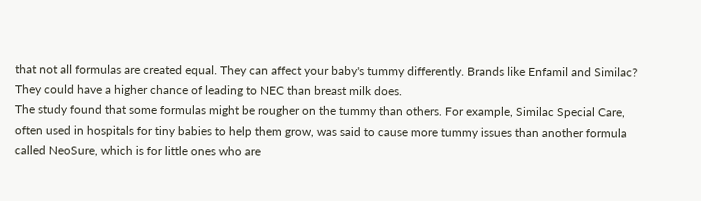that not all formulas are created equal. They can affect your baby's tummy differently. Brands like Enfamil and Similac? They could have a higher chance of leading to NEC than breast milk does.
The study found that some formulas might be rougher on the tummy than others. For example, Similac Special Care, often used in hospitals for tiny babies to help them grow, was said to cause more tummy issues than another formula called NeoSure, which is for little ones who are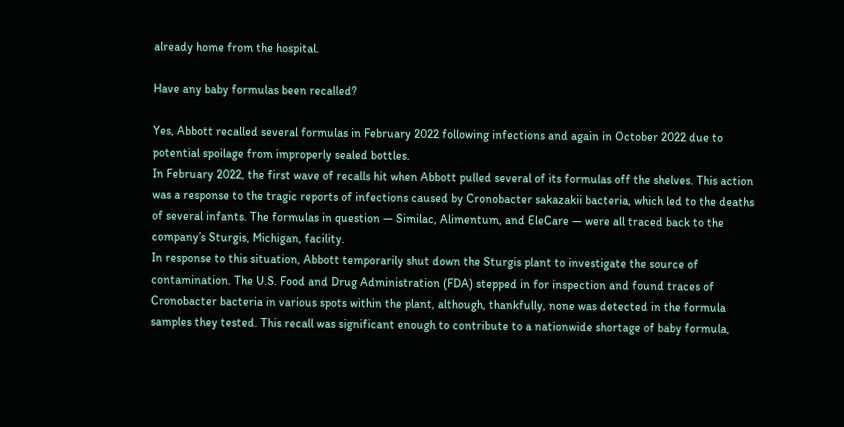already home from the hospital.

Have any baby formulas been recalled?

Yes, Abbott recalled several formulas in February 2022 following infections and again in October 2022 due to potential spoilage from improperly sealed bottles.
In February 2022, the first wave of recalls hit when Abbott pulled several of its formulas off the shelves. This action was a response to the tragic reports of infections caused by Cronobacter sakazakii bacteria, which led to the deaths of several infants. The formulas in question — Similac, Alimentum, and EleCare — were all traced back to the company’s Sturgis, Michigan, facility.
In response to this situation, Abbott temporarily shut down the Sturgis plant to investigate the source of contamination. The U.S. Food and Drug Administration (FDA) stepped in for inspection and found traces of Cronobacter bacteria in various spots within the plant, although, thankfully, none was detected in the formula samples they tested. This recall was significant enough to contribute to a nationwide shortage of baby formula,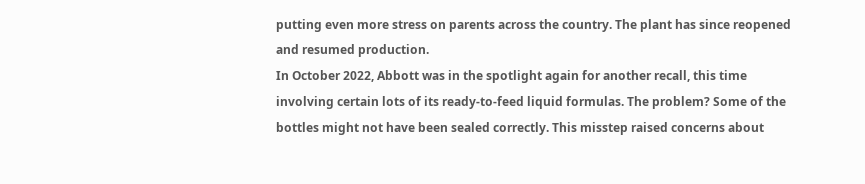putting even more stress on parents across the country. The plant has since reopened and resumed production.
In October 2022, Abbott was in the spotlight again for another recall, this time involving certain lots of its ready-to-feed liquid formulas. The problem? Some of the bottles might not have been sealed correctly. This misstep raised concerns about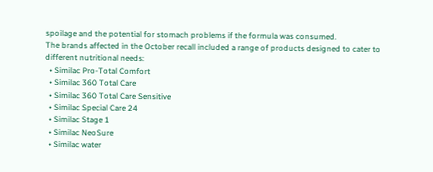spoilage and the potential for stomach problems if the formula was consumed.
The brands affected in the October recall included a range of products designed to cater to different nutritional needs:
  • Similac Pro-Total Comfort
  • Similac 360 Total Care
  • Similac 360 Total Care Sensitive
  • Similac Special Care 24
  • Similac Stage 1
  • Similac NeoSure
  • Similac water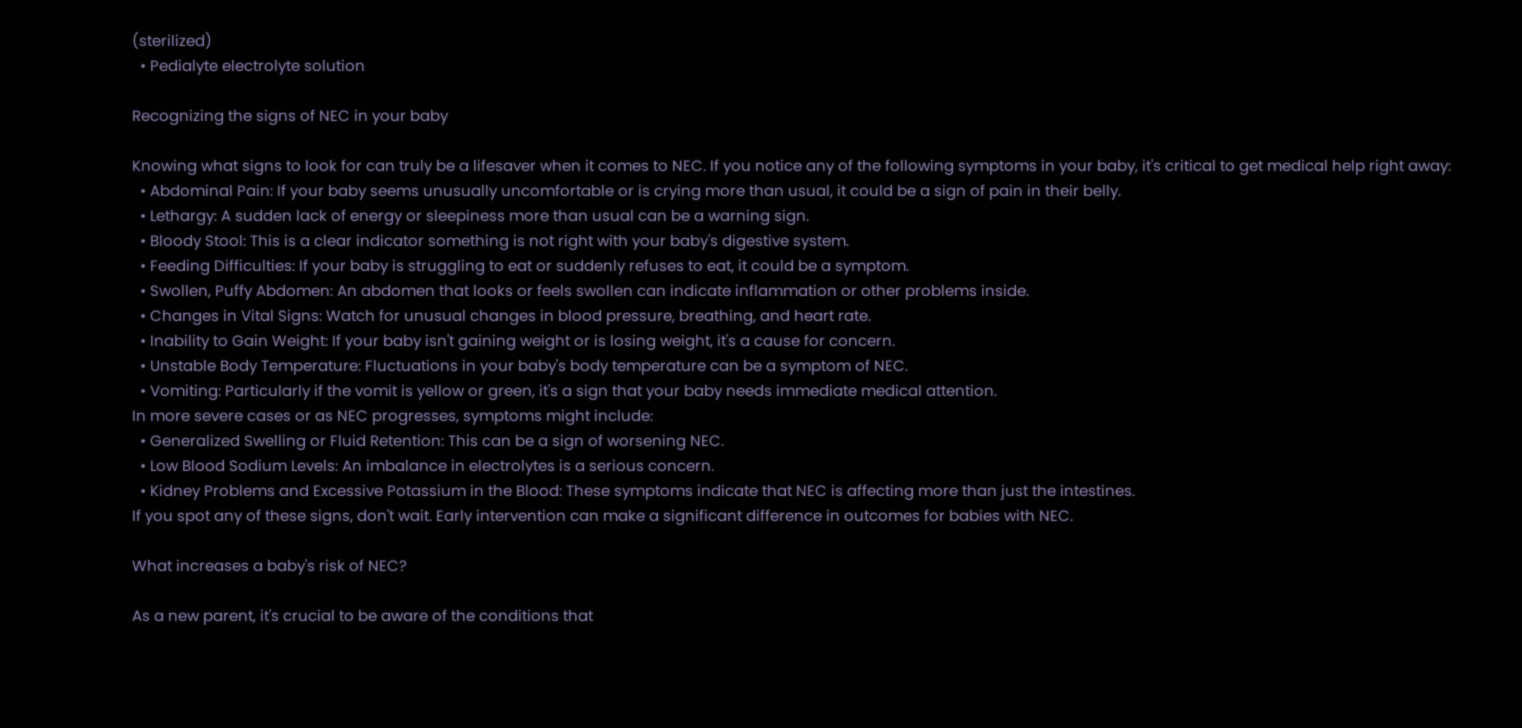(sterilized)
  • Pedialyte electrolyte solution

Recognizing the signs of NEC in your baby

Knowing what signs to look for can truly be a lifesaver when it comes to NEC. If you notice any of the following symptoms in your baby, it's critical to get medical help right away:
  • Abdominal Pain: If your baby seems unusually uncomfortable or is crying more than usual, it could be a sign of pain in their belly.
  • Lethargy: A sudden lack of energy or sleepiness more than usual can be a warning sign.
  • Bloody Stool: This is a clear indicator something is not right with your baby's digestive system.
  • Feeding Difficulties: If your baby is struggling to eat or suddenly refuses to eat, it could be a symptom.
  • Swollen, Puffy Abdomen: An abdomen that looks or feels swollen can indicate inflammation or other problems inside.
  • Changes in Vital Signs: Watch for unusual changes in blood pressure, breathing, and heart rate.
  • Inability to Gain Weight: If your baby isn't gaining weight or is losing weight, it's a cause for concern.
  • Unstable Body Temperature: Fluctuations in your baby's body temperature can be a symptom of NEC.
  • Vomiting: Particularly if the vomit is yellow or green, it's a sign that your baby needs immediate medical attention.
In more severe cases or as NEC progresses, symptoms might include:
  • Generalized Swelling or Fluid Retention: This can be a sign of worsening NEC.
  • Low Blood Sodium Levels: An imbalance in electrolytes is a serious concern.
  • Kidney Problems and Excessive Potassium in the Blood: These symptoms indicate that NEC is affecting more than just the intestines.
If you spot any of these signs, don't wait. Early intervention can make a significant difference in outcomes for babies with NEC.

What increases a baby's risk of NEC?

As a new parent, it's crucial to be aware of the conditions that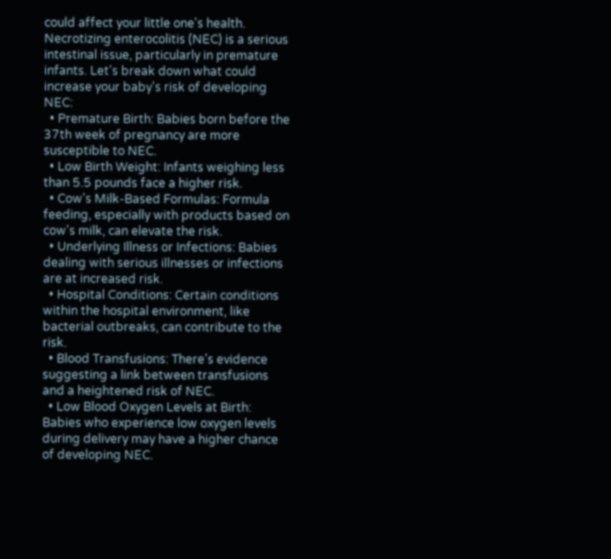could affect your little one's health. Necrotizing enterocolitis (NEC) is a serious intestinal issue, particularly in premature infants. Let's break down what could increase your baby's risk of developing NEC:
  • Premature Birth: Babies born before the 37th week of pregnancy are more susceptible to NEC.
  • Low Birth Weight: Infants weighing less than 5.5 pounds face a higher risk.
  • Cow's Milk-Based Formulas: Formula feeding, especially with products based on cow's milk, can elevate the risk.
  • Underlying Illness or Infections: Babies dealing with serious illnesses or infections are at increased risk.
  • Hospital Conditions: Certain conditions within the hospital environment, like bacterial outbreaks, can contribute to the risk.
  • Blood Transfusions: There's evidence suggesting a link between transfusions and a heightened risk of NEC.
  • Low Blood Oxygen Levels at Birth: Babies who experience low oxygen levels during delivery may have a higher chance of developing NEC.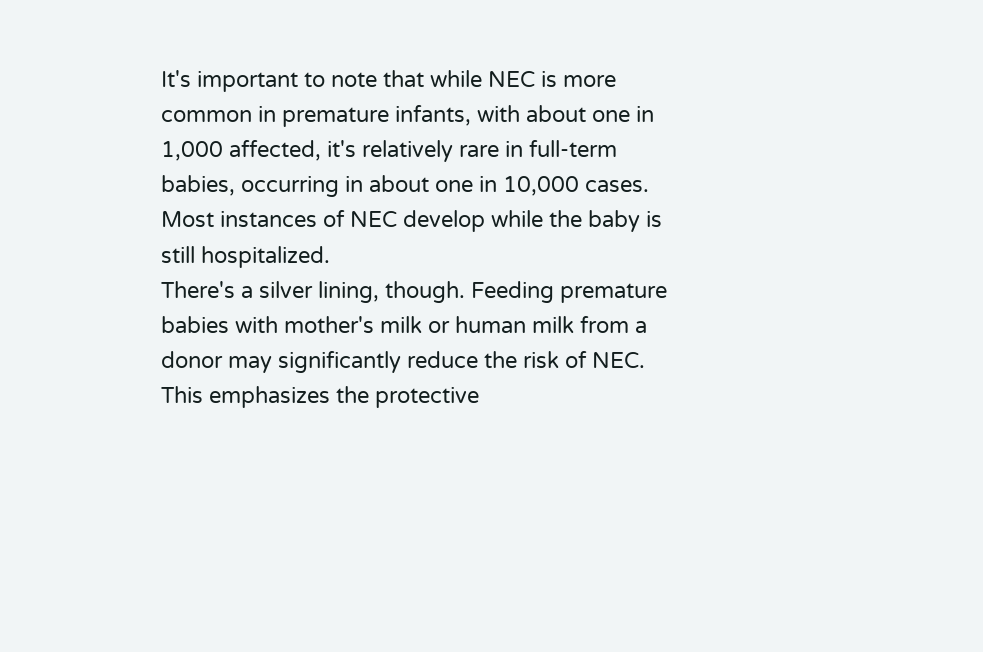It's important to note that while NEC is more common in premature infants, with about one in 1,000 affected, it's relatively rare in full-term babies, occurring in about one in 10,000 cases. Most instances of NEC develop while the baby is still hospitalized.
There's a silver lining, though. Feeding premature babies with mother's milk or human milk from a donor may significantly reduce the risk of NEC. This emphasizes the protective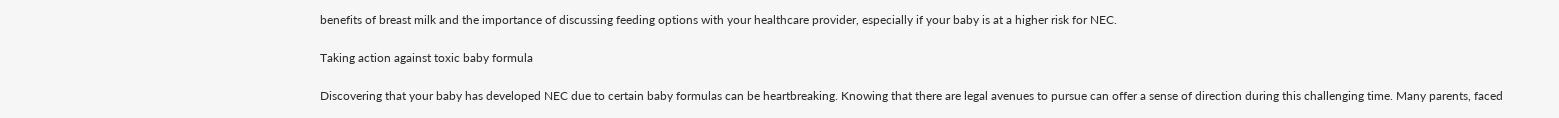benefits of breast milk and the importance of discussing feeding options with your healthcare provider, especially if your baby is at a higher risk for NEC.

Taking action against toxic baby formula

Discovering that your baby has developed NEC due to certain baby formulas can be heartbreaking. Knowing that there are legal avenues to pursue can offer a sense of direction during this challenging time. Many parents, faced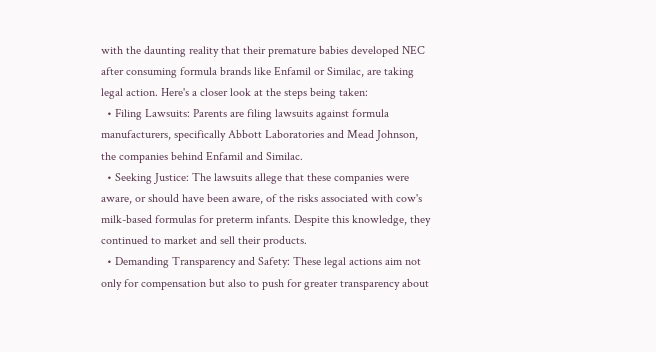with the daunting reality that their premature babies developed NEC after consuming formula brands like Enfamil or Similac, are taking legal action. Here's a closer look at the steps being taken:
  • Filing Lawsuits: Parents are filing lawsuits against formula manufacturers, specifically Abbott Laboratories and Mead Johnson, the companies behind Enfamil and Similac.
  • Seeking Justice: The lawsuits allege that these companies were aware, or should have been aware, of the risks associated with cow's milk-based formulas for preterm infants. Despite this knowledge, they continued to market and sell their products.
  • Demanding Transparency and Safety: These legal actions aim not only for compensation but also to push for greater transparency about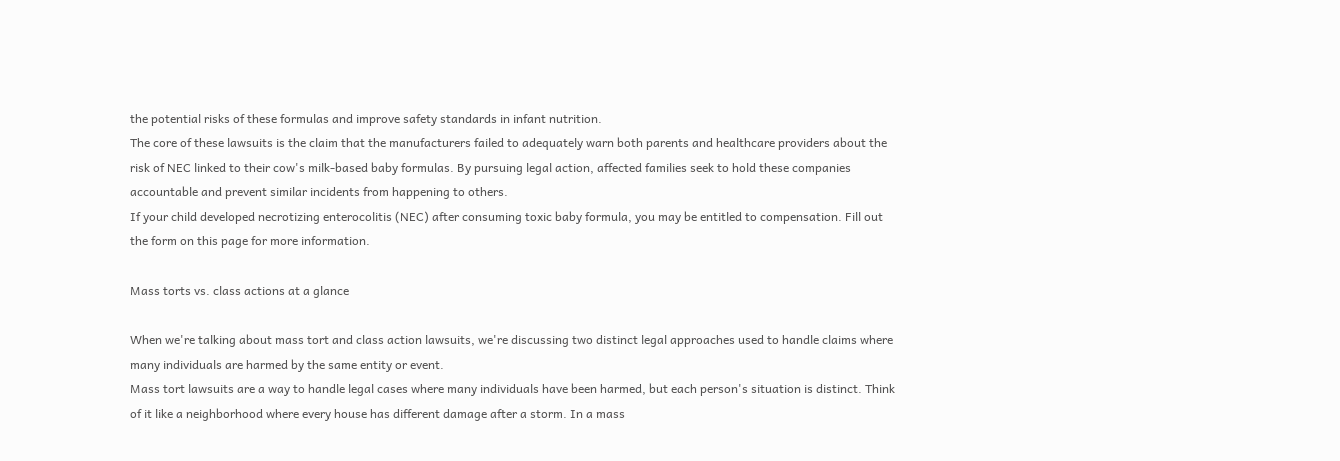the potential risks of these formulas and improve safety standards in infant nutrition.
The core of these lawsuits is the claim that the manufacturers failed to adequately warn both parents and healthcare providers about the risk of NEC linked to their cow's milk-based baby formulas. By pursuing legal action, affected families seek to hold these companies accountable and prevent similar incidents from happening to others.
If your child developed necrotizing enterocolitis (NEC) after consuming toxic baby formula, you may be entitled to compensation. Fill out the form on this page for more information.

Mass torts vs. class actions at a glance

When we're talking about mass tort and class action lawsuits, we're discussing two distinct legal approaches used to handle claims where many individuals are harmed by the same entity or event.
Mass tort lawsuits are a way to handle legal cases where many individuals have been harmed, but each person's situation is distinct. Think of it like a neighborhood where every house has different damage after a storm. In a mass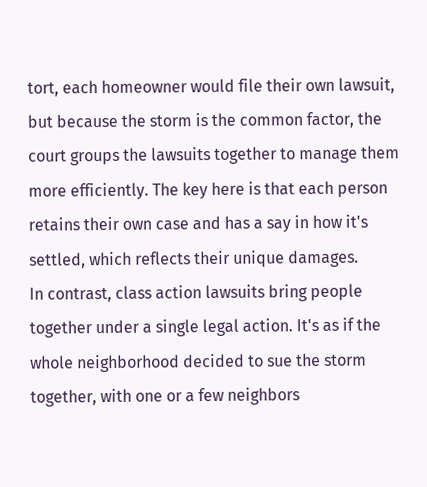tort, each homeowner would file their own lawsuit, but because the storm is the common factor, the court groups the lawsuits together to manage them more efficiently. The key here is that each person retains their own case and has a say in how it's settled, which reflects their unique damages.
In contrast, class action lawsuits bring people together under a single legal action. It's as if the whole neighborhood decided to sue the storm together, with one or a few neighbors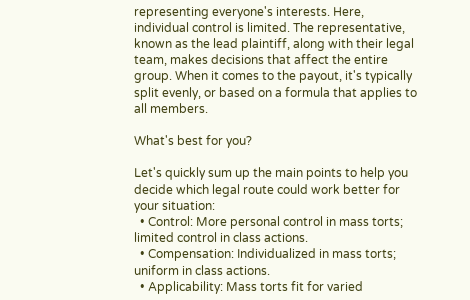representing everyone's interests. Here, individual control is limited. The representative, known as the lead plaintiff, along with their legal team, makes decisions that affect the entire group. When it comes to the payout, it's typically split evenly, or based on a formula that applies to all members.

What's best for you?

Let's quickly sum up the main points to help you decide which legal route could work better for your situation:
  • Control: More personal control in mass torts; limited control in class actions.
  • Compensation: Individualized in mass torts; uniform in class actions.
  • Applicability: Mass torts fit for varied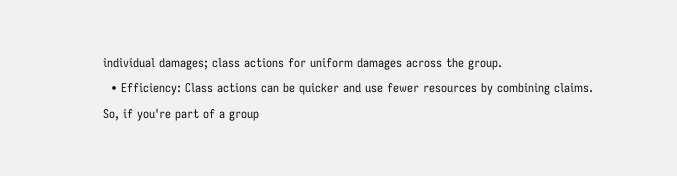individual damages; class actions for uniform damages across the group.
  • Efficiency: Class actions can be quicker and use fewer resources by combining claims.
So, if you're part of a group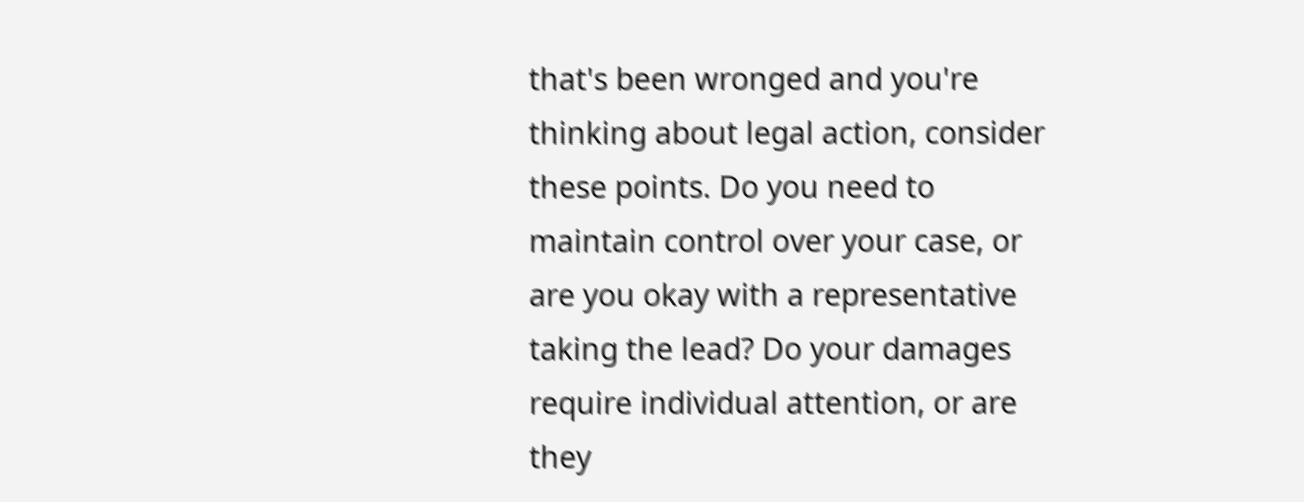that's been wronged and you're thinking about legal action, consider these points. Do you need to maintain control over your case, or are you okay with a representative taking the lead? Do your damages require individual attention, or are they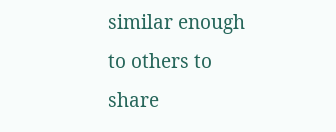similar enough to others to share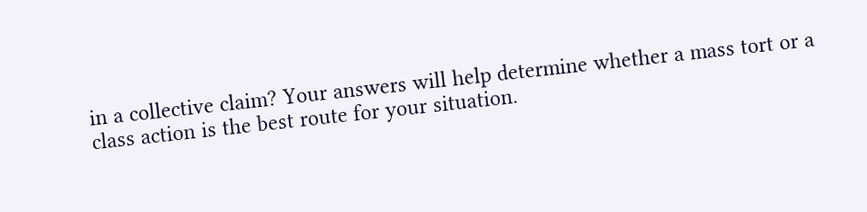in a collective claim? Your answers will help determine whether a mass tort or a class action is the best route for your situation.